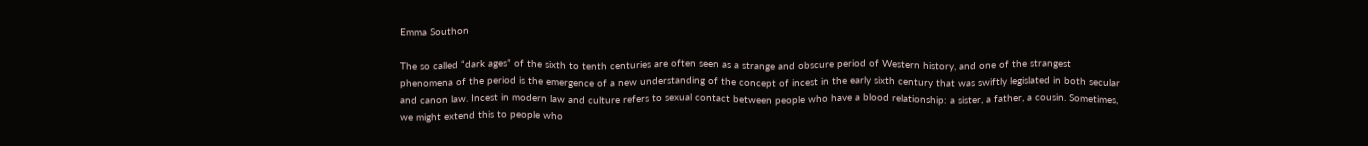Emma Southon

The so called “dark ages” of the sixth to tenth centuries are often seen as a strange and obscure period of Western history, and one of the strangest phenomena of the period is the emergence of a new understanding of the concept of incest in the early sixth century that was swiftly legislated in both secular and canon law. Incest in modern law and culture refers to sexual contact between people who have a blood relationship: a sister, a father, a cousin. Sometimes, we might extend this to people who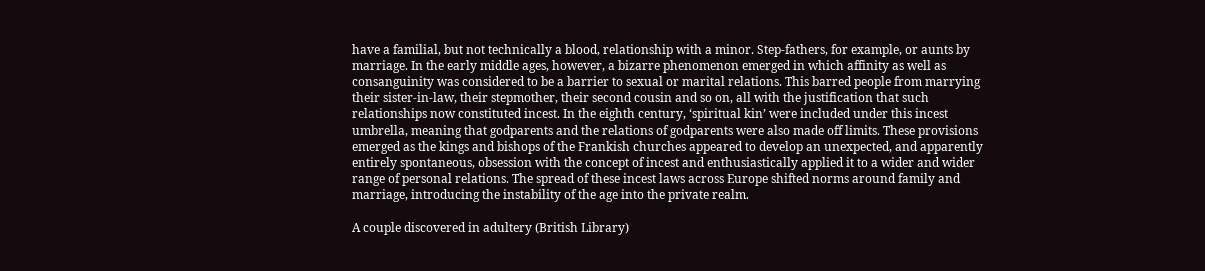have a familial, but not technically a blood, relationship with a minor. Step-fathers, for example, or aunts by marriage. In the early middle ages, however, a bizarre phenomenon emerged in which affinity as well as consanguinity was considered to be a barrier to sexual or marital relations. This barred people from marrying their sister-in-law, their stepmother, their second cousin and so on, all with the justification that such relationships now constituted incest. In the eighth century, ‘spiritual kin’ were included under this incest umbrella, meaning that godparents and the relations of godparents were also made off limits. These provisions emerged as the kings and bishops of the Frankish churches appeared to develop an unexpected, and apparently entirely spontaneous, obsession with the concept of incest and enthusiastically applied it to a wider and wider range of personal relations. The spread of these incest laws across Europe shifted norms around family and marriage, introducing the instability of the age into the private realm.

A couple discovered in adultery (British Library)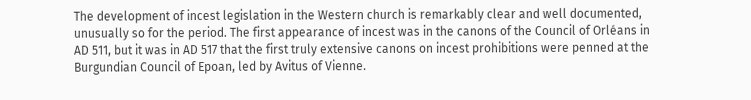The development of incest legislation in the Western church is remarkably clear and well documented, unusually so for the period. The first appearance of incest was in the canons of the Council of Orléans in AD 511, but it was in AD 517 that the first truly extensive canons on incest prohibitions were penned at the Burgundian Council of Epoan, led by Avitus of Vienne.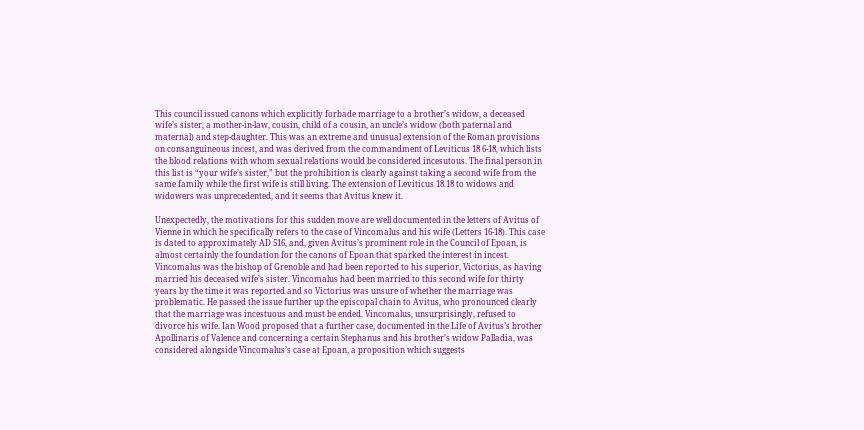This council issued canons which explicitly forbade marriage to a brother’s widow, a deceased wife’s sister, a mother-in-law, cousin, child of a cousin, an uncle’s widow (both paternal and maternal) and step-daughter. This was an extreme and unusual extension of the Roman provisions on consanguineous incest, and was derived from the commandment of Leviticus 18 6-18, which lists the blood relations with whom sexual relations would be considered incesutous. The final person in this list is “your wife’s sister,” but the prohibition is clearly against taking a second wife from the same family while the first wife is still living. The extension of Leviticus 18.18 to widows and widowers was unprecedented, and it seems that Avitus knew it.

Unexpectedly, the motivations for this sudden move are well documented in the letters of Avitus of Vienne in which he specifically refers to the case of Vincomalus and his wife (Letters 16-18). This case is dated to approximately AD 516, and, given Avitus’s prominent role in the Council of Epoan, is almost certainly the foundation for the canons of Epoan that sparked the interest in incest. Vincomalus was the bishop of Grenoble and had been reported to his superior, Victorius, as having married his deceased wife’s sister. Vincomalus had been married to this second wife for thirty years by the time it was reported and so Victorius was unsure of whether the marriage was problematic. He passed the issue further up the episcopal chain to Avitus, who pronounced clearly that the marriage was incestuous and must be ended. Vincomalus, unsurprisingly, refused to divorce his wife. Ian Wood proposed that a further case, documented in the Life of Avitus’s brother Apollinaris of Valence and concerning a certain Stephanus and his brother’s widow Palladia, was considered alongside Vincomalus’s case at Epoan, a proposition which suggests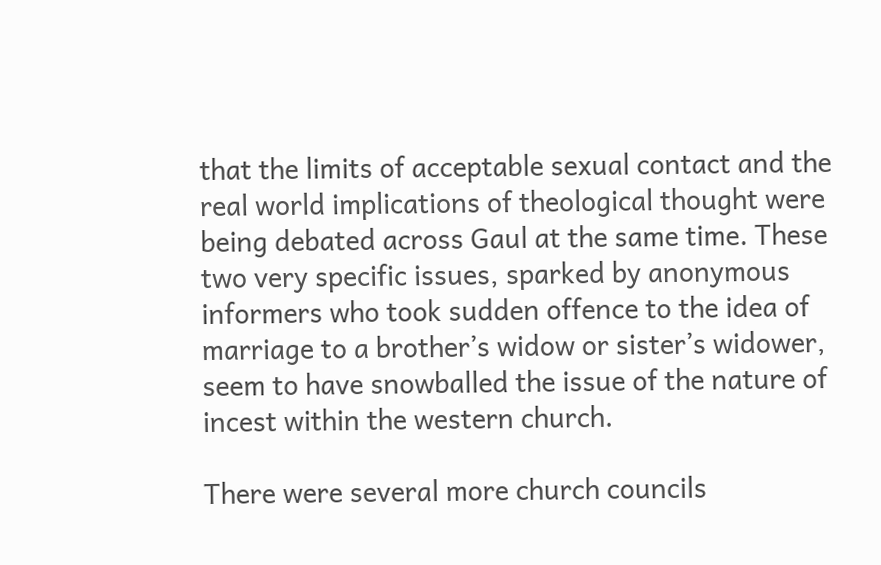that the limits of acceptable sexual contact and the real world implications of theological thought were being debated across Gaul at the same time. These two very specific issues, sparked by anonymous informers who took sudden offence to the idea of marriage to a brother’s widow or sister’s widower, seem to have snowballed the issue of the nature of incest within the western church.

There were several more church councils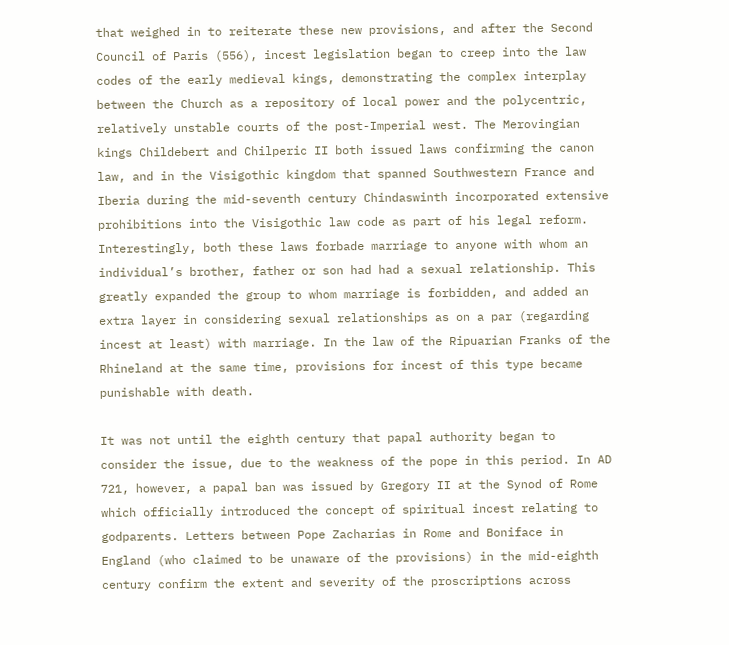that weighed in to reiterate these new provisions, and after the Second Council of Paris (556), incest legislation began to creep into the law codes of the early medieval kings, demonstrating the complex interplay between the Church as a repository of local power and the polycentric, relatively unstable courts of the post-Imperial west. The Merovingian kings Childebert and Chilperic II both issued laws confirming the canon law, and in the Visigothic kingdom that spanned Southwestern France and Iberia during the mid-seventh century Chindaswinth incorporated extensive prohibitions into the Visigothic law code as part of his legal reform. Interestingly, both these laws forbade marriage to anyone with whom an individual’s brother, father or son had had a sexual relationship. This greatly expanded the group to whom marriage is forbidden, and added an extra layer in considering sexual relationships as on a par (regarding incest at least) with marriage. In the law of the Ripuarian Franks of the Rhineland at the same time, provisions for incest of this type became punishable with death.

It was not until the eighth century that papal authority began to consider the issue, due to the weakness of the pope in this period. In AD 721, however, a papal ban was issued by Gregory II at the Synod of Rome which officially introduced the concept of spiritual incest relating to godparents. Letters between Pope Zacharias in Rome and Boniface in England (who claimed to be unaware of the provisions) in the mid-eighth century confirm the extent and severity of the proscriptions across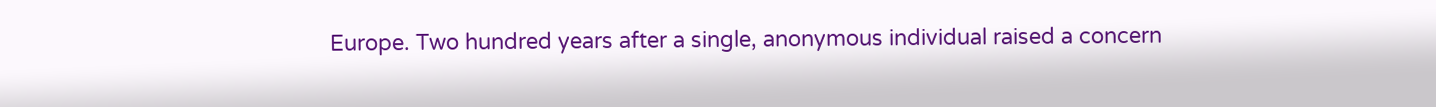Europe. Two hundred years after a single, anonymous individual raised a concern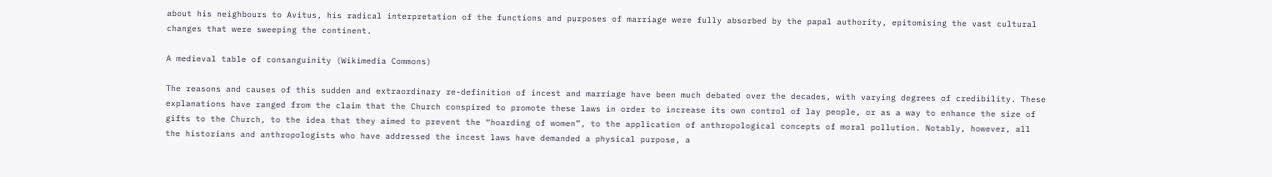about his neighbours to Avitus, his radical interpretation of the functions and purposes of marriage were fully absorbed by the papal authority, epitomising the vast cultural changes that were sweeping the continent.

A medieval table of consanguinity (Wikimedia Commons)

The reasons and causes of this sudden and extraordinary re-definition of incest and marriage have been much debated over the decades, with varying degrees of credibility. These explanations have ranged from the claim that the Church conspired to promote these laws in order to increase its own control of lay people, or as a way to enhance the size of gifts to the Church, to the idea that they aimed to prevent the “hoarding of women”, to the application of anthropological concepts of moral pollution. Notably, however, all the historians and anthropologists who have addressed the incest laws have demanded a physical purpose, a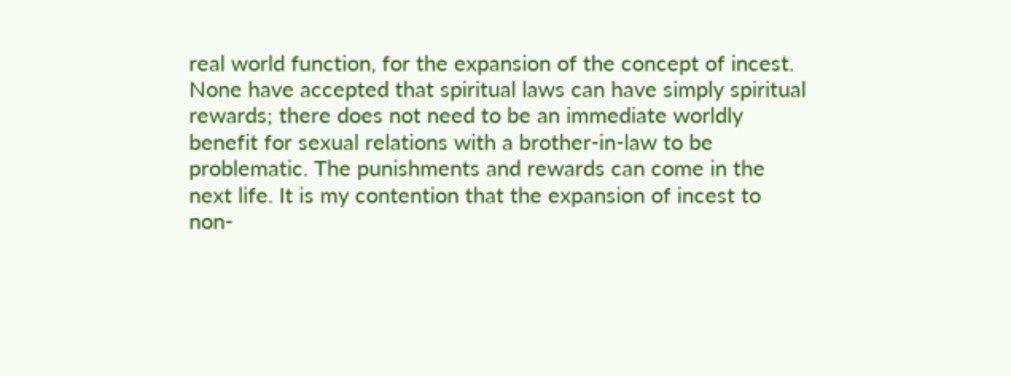real world function, for the expansion of the concept of incest. None have accepted that spiritual laws can have simply spiritual rewards; there does not need to be an immediate worldly benefit for sexual relations with a brother-in-law to be problematic. The punishments and rewards can come in the next life. It is my contention that the expansion of incest to non-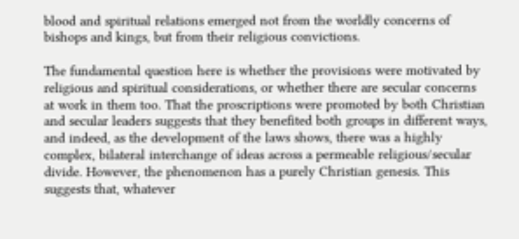blood and spiritual relations emerged not from the worldly concerns of bishops and kings, but from their religious convictions.

The fundamental question here is whether the provisions were motivated by religious and spiritual considerations, or whether there are secular concerns at work in them too. That the proscriptions were promoted by both Christian and secular leaders suggests that they benefited both groups in different ways, and indeed, as the development of the laws shows, there was a highly complex, bilateral interchange of ideas across a permeable religious/secular divide. However, the phenomenon has a purely Christian genesis. This suggests that, whatever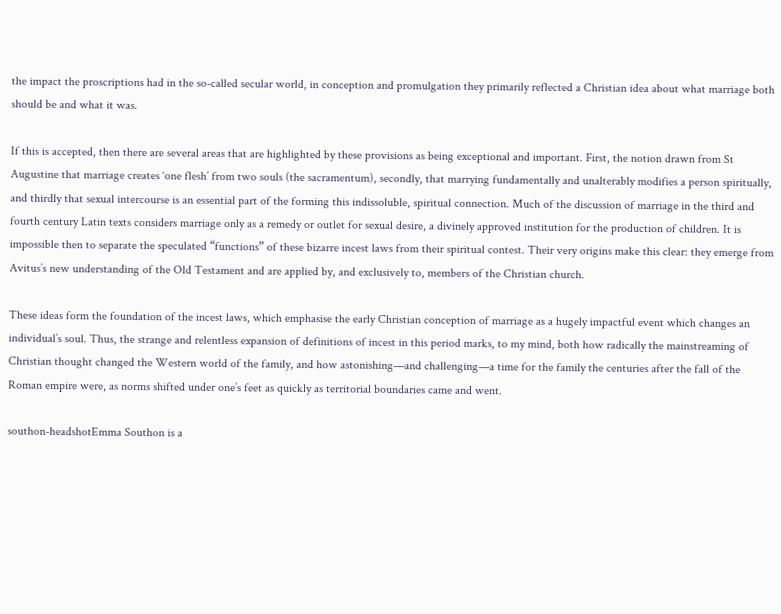the impact the proscriptions had in the so-called secular world, in conception and promulgation they primarily reflected a Christian idea about what marriage both should be and what it was.

If this is accepted, then there are several areas that are highlighted by these provisions as being exceptional and important. First, the notion drawn from St Augustine that marriage creates ‘one flesh’ from two souls (the sacramentum), secondly, that marrying fundamentally and unalterably modifies a person spiritually, and thirdly that sexual intercourse is an essential part of the forming this indissoluble, spiritual connection. Much of the discussion of marriage in the third and fourth century Latin texts considers marriage only as a remedy or outlet for sexual desire, a divinely approved institution for the production of children. It is impossible then to separate the speculated “functions” of these bizarre incest laws from their spiritual contest. Their very origins make this clear: they emerge from Avitus’s new understanding of the Old Testament and are applied by, and exclusively to, members of the Christian church.

These ideas form the foundation of the incest laws, which emphasise the early Christian conception of marriage as a hugely impactful event which changes an individual’s soul. Thus, the strange and relentless expansion of definitions of incest in this period marks, to my mind, both how radically the mainstreaming of Christian thought changed the Western world of the family, and how astonishing—and challenging—a time for the family the centuries after the fall of the Roman empire were, as norms shifted under one’s feet as quickly as territorial boundaries came and went.

southon-headshotEmma Southon is a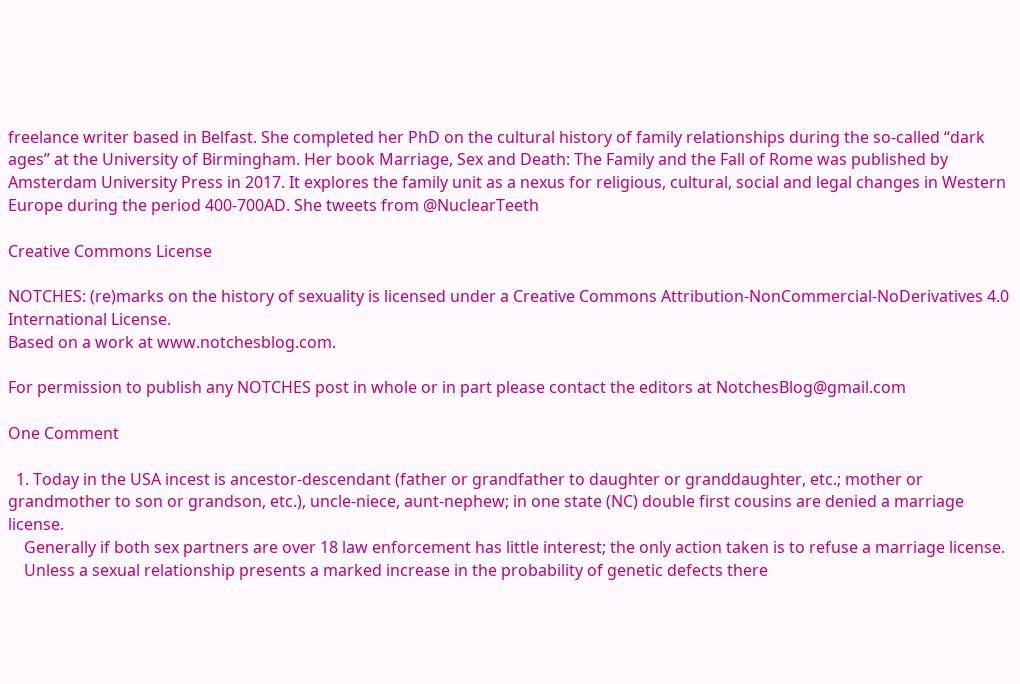freelance writer based in Belfast. She completed her PhD on the cultural history of family relationships during the so-called “dark ages” at the University of Birmingham. Her book Marriage, Sex and Death: The Family and the Fall of Rome was published by Amsterdam University Press in 2017. It explores the family unit as a nexus for religious, cultural, social and legal changes in Western Europe during the period 400-700AD. She tweets from @NuclearTeeth

Creative Commons License

NOTCHES: (re)marks on the history of sexuality is licensed under a Creative Commons Attribution-NonCommercial-NoDerivatives 4.0 International License.
Based on a work at www.notchesblog.com.

For permission to publish any NOTCHES post in whole or in part please contact the editors at NotchesBlog@gmail.com

One Comment

  1. Today in the USA incest is ancestor-descendant (father or grandfather to daughter or granddaughter, etc.; mother or grandmother to son or grandson, etc.), uncle-niece, aunt-nephew; in one state (NC) double first cousins are denied a marriage license.
    Generally if both sex partners are over 18 law enforcement has little interest; the only action taken is to refuse a marriage license.
    Unless a sexual relationship presents a marked increase in the probability of genetic defects there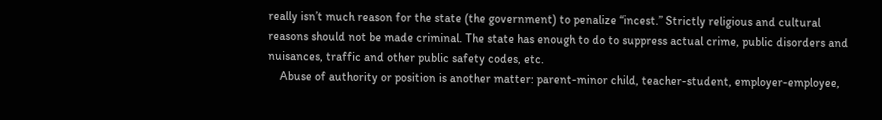really isn’t much reason for the state (the government) to penalize “incest.” Strictly religious and cultural reasons should not be made criminal. The state has enough to do to suppress actual crime, public disorders and nuisances, traffic and other public safety codes, etc.
    Abuse of authority or position is another matter: parent-minor child, teacher-student, employer-employee,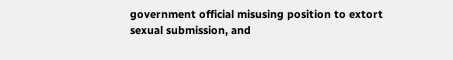government official misusing position to extort sexual submission, and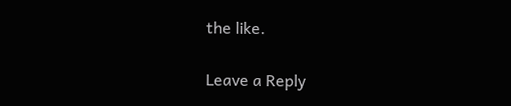the like.

Leave a Reply